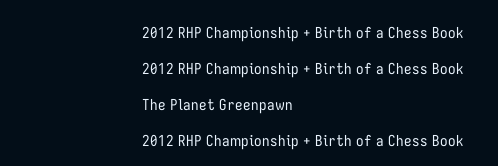2012 RHP Championship + Birth of a Chess Book

2012 RHP Championship + Birth of a Chess Book

The Planet Greenpawn

2012 RHP Championship + Birth of a Chess Book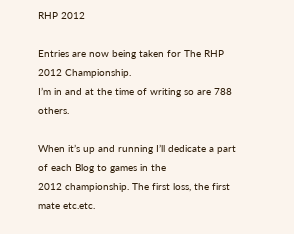RHP 2012

Entries are now being taken for The RHP 2012 Championship.
I’m in and at the time of writing so are 788 others.

When it’s up and running I’ll dedicate a part of each Blog to games in the
2012 championship. The first loss, the first mate etc.etc.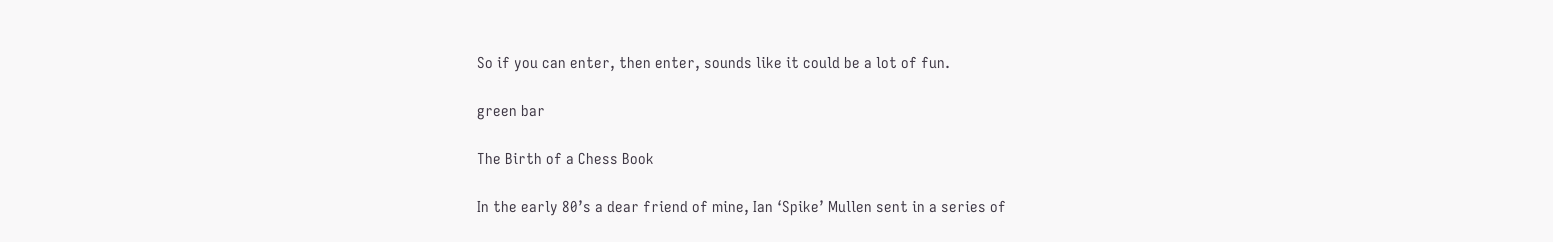So if you can enter, then enter, sounds like it could be a lot of fun.

green bar

The Birth of a Chess Book

In the early 80’s a dear friend of mine, Ian ‘Spike’ Mullen sent in a series of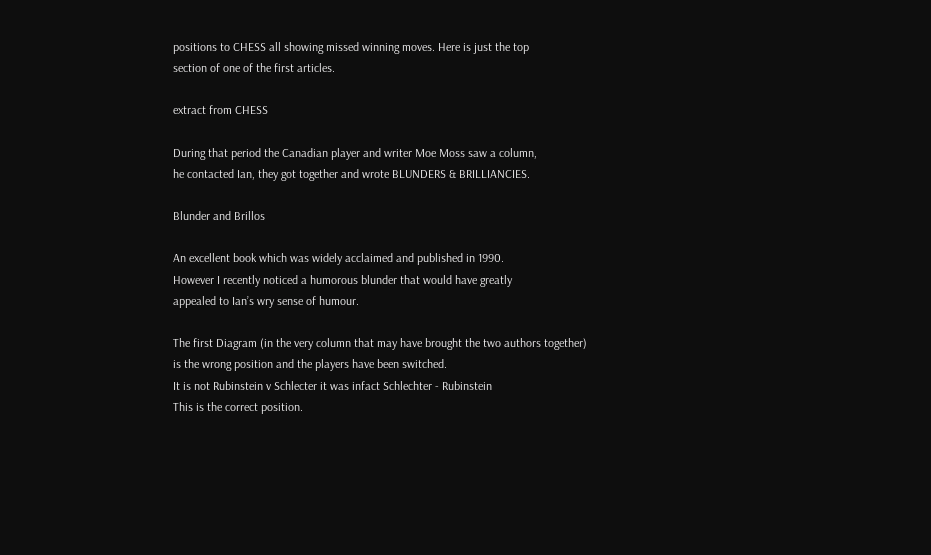positions to CHESS all showing missed winning moves. Here is just the top
section of one of the first articles.

extract from CHESS

During that period the Canadian player and writer Moe Moss saw a column,
he contacted Ian, they got together and wrote BLUNDERS & BRILLIANCIES.

Blunder and Brillos

An excellent book which was widely acclaimed and published in 1990.
However I recently noticed a humorous blunder that would have greatly
appealed to Ian’s wry sense of humour.

The first Diagram (in the very column that may have brought the two authors together)
is the wrong position and the players have been switched.
It is not Rubinstein v Schlecter it was infact Schlechter - Rubinstein
This is the correct position.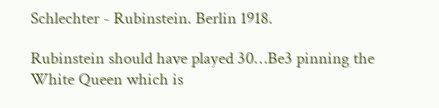Schlechter - Rubinstein. Berlin 1918.

Rubinstein should have played 30…Be3 pinning the White Queen which is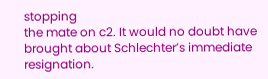stopping
the mate on c2. It would no doubt have brought about Schlechter’s immediate resignation.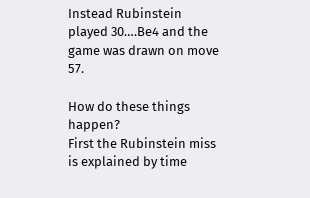Instead Rubinstein played 30….Be4 and the game was drawn on move 57.

How do these things happen?
First the Rubinstein miss is explained by time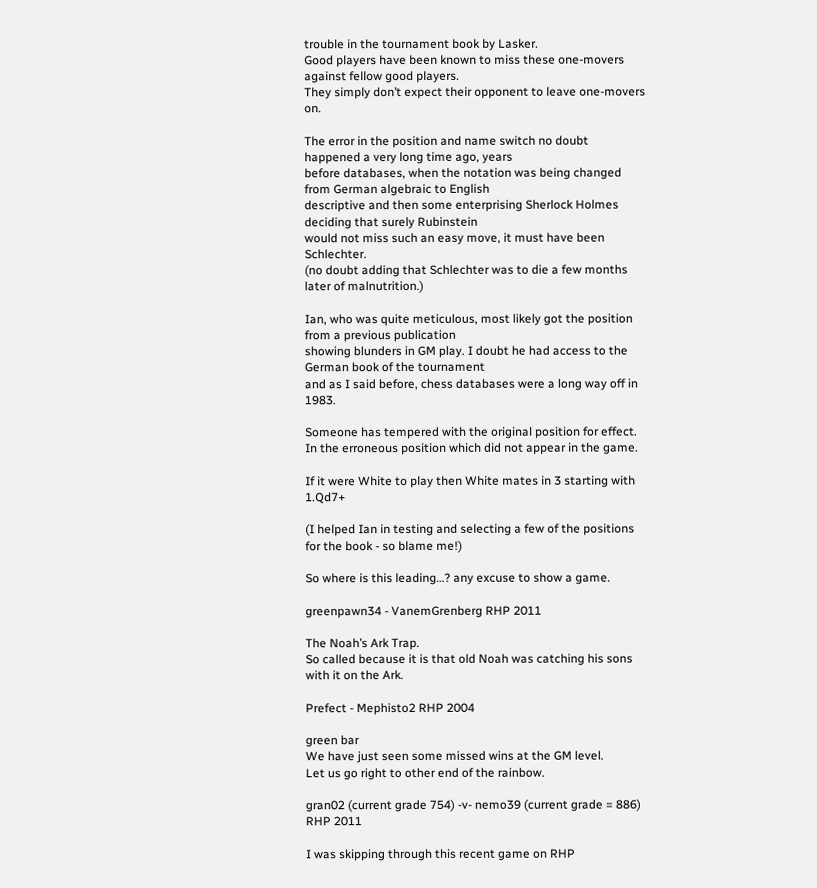trouble in the tournament book by Lasker.
Good players have been known to miss these one-movers against fellow good players.
They simply don’t expect their opponent to leave one-movers on.

The error in the position and name switch no doubt happened a very long time ago, years
before databases, when the notation was being changed from German algebraic to English
descriptive and then some enterprising Sherlock Holmes deciding that surely Rubinstein
would not miss such an easy move, it must have been Schlechter.
(no doubt adding that Schlechter was to die a few months later of malnutrition.)

Ian, who was quite meticulous, most likely got the position from a previous publication
showing blunders in GM play. I doubt he had access to the German book of the tournament
and as I said before, chess databases were a long way off in 1983.

Someone has tempered with the original position for effect.
In the erroneous position which did not appear in the game.

If it were White to play then White mates in 3 starting with 1.Qd7+

(I helped Ian in testing and selecting a few of the positions for the book - so blame me!)

So where is this leading…? any excuse to show a game.

greenpawn34 - VanemGrenberg RHP 2011

The Noah’s Ark Trap.
So called because it is that old Noah was catching his sons with it on the Ark.

Prefect - Mephisto2 RHP 2004

green bar
We have just seen some missed wins at the GM level.
Let us go right to other end of the rainbow.

gran02 (current grade 754) -v- nemo39 (current grade = 886) RHP 2011

I was skipping through this recent game on RHP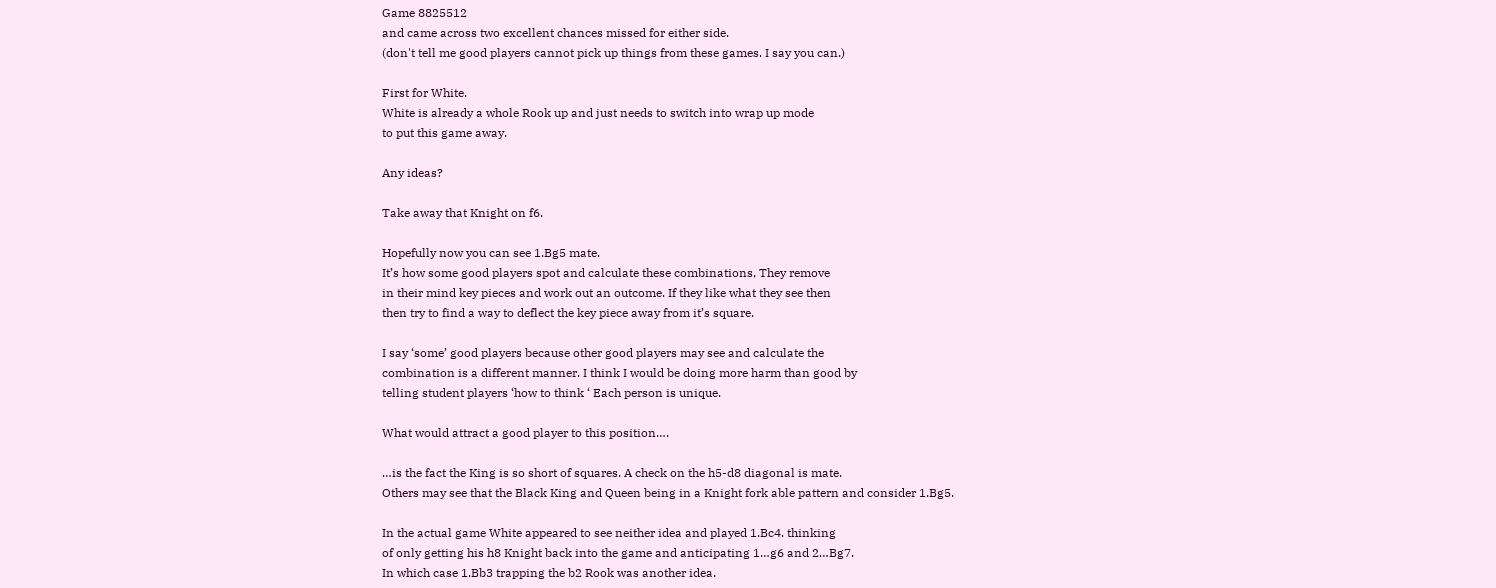Game 8825512
and came across two excellent chances missed for either side.
(don't tell me good players cannot pick up things from these games. I say you can.)

First for White.
White is already a whole Rook up and just needs to switch into wrap up mode
to put this game away.

Any ideas?

Take away that Knight on f6.

Hopefully now you can see 1.Bg5 mate.
It’s how some good players spot and calculate these combinations, They remove
in their mind key pieces and work out an outcome. If they like what they see then
then try to find a way to deflect the key piece away from it’s square.

I say ‘some’ good players because other good players may see and calculate the
combination is a different manner. I think I would be doing more harm than good by
telling student players ‘how to think ‘ Each person is unique.

What would attract a good player to this position….

…is the fact the King is so short of squares. A check on the h5-d8 diagonal is mate.
Others may see that the Black King and Queen being in a Knight fork able pattern and consider 1.Bg5.

In the actual game White appeared to see neither idea and played 1.Bc4. thinking
of only getting his h8 Knight back into the game and anticipating 1…g6 and 2…Bg7.
In which case 1.Bb3 trapping the b2 Rook was another idea.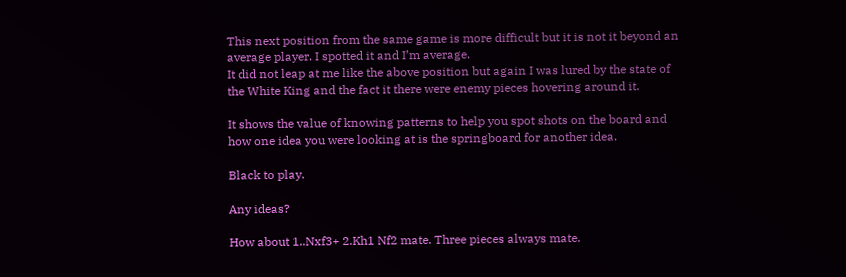This next position from the same game is more difficult but it is not it beyond an
average player. I spotted it and I’m average.
It did not leap at me like the above position but again I was lured by the state of
the White King and the fact it there were enemy pieces hovering around it.

It shows the value of knowing patterns to help you spot shots on the board and
how one idea you were looking at is the springboard for another idea.

Black to play.

Any ideas?

How about 1..Nxf3+ 2.Kh1 Nf2 mate. Three pieces always mate.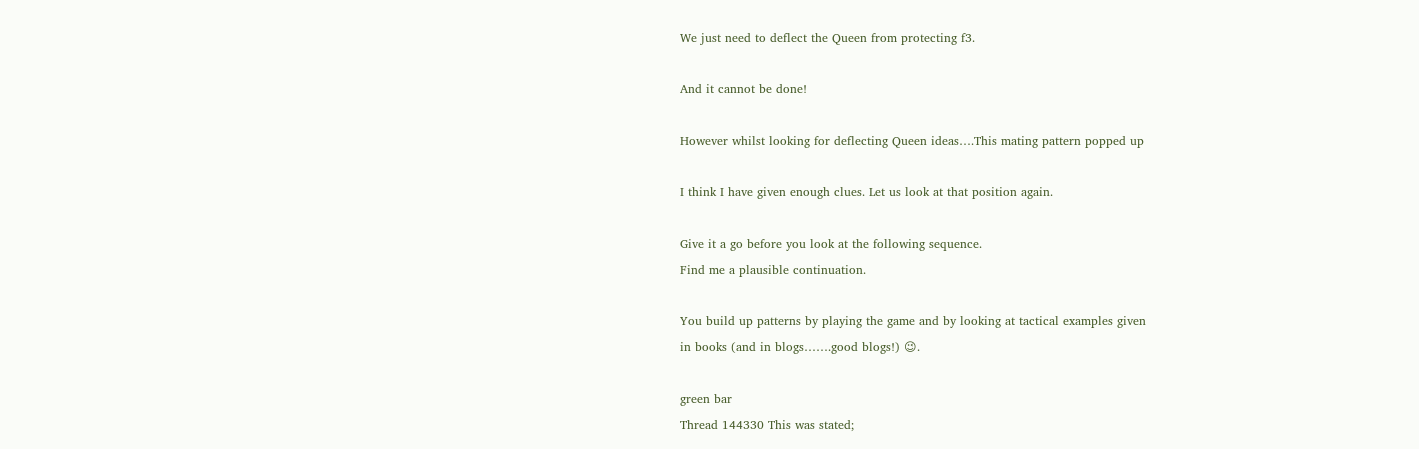We just need to deflect the Queen from protecting f3.

And it cannot be done!

However whilst looking for deflecting Queen ideas….This mating pattern popped up

I think I have given enough clues. Let us look at that position again.

Give it a go before you look at the following sequence.
Find me a plausible continuation.

You build up patterns by playing the game and by looking at tactical examples given
in books (and in blogs…….good blogs!) 😉.

green bar
Thread 144330 This was stated;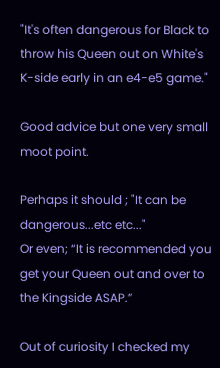"It's often dangerous for Black to throw his Queen out on White's
K-side early in an e4-e5 game."

Good advice but one very small moot point.

Perhaps it should ; "It can be dangerous...etc etc..."
Or even; “It is recommended you get your Queen out and over to the Kingside ASAP.”

Out of curiosity I checked my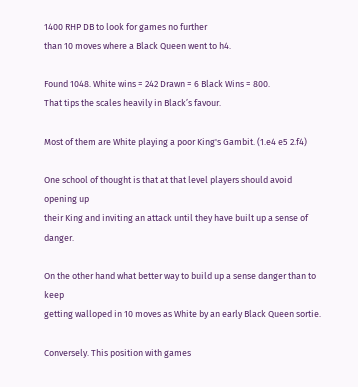1400 RHP DB to look for games no further
than 10 moves where a Black Queen went to h4.

Found 1048. White wins = 242 Drawn = 6 Black Wins = 800.
That tips the scales heavily in Black’s favour.

Most of them are White playing a poor King's Gambit. (1.e4 e5 2.f4)

One school of thought is that at that level players should avoid opening up
their King and inviting an attack until they have built up a sense of danger.

On the other hand what better way to build up a sense danger than to keep
getting walloped in 10 moves as White by an early Black Queen sortie.

Conversely. This position with games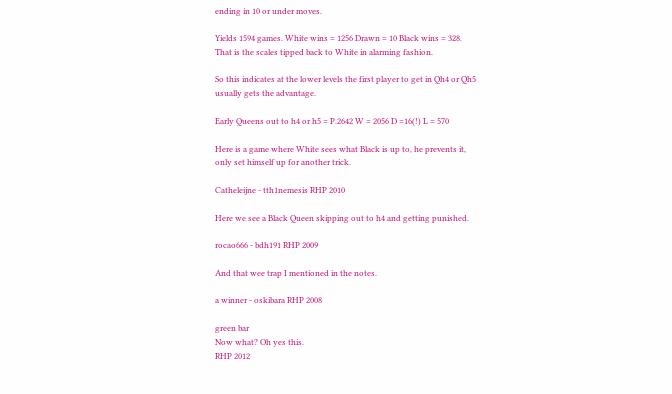ending in 10 or under moves.

Yields 1594 games. White wins = 1256 Drawn = 10 Black wins = 328.
That is the scales tipped back to White in alarming fashion.

So this indicates at the lower levels the first player to get in Qh4 or Qh5
usually gets the advantage.

Early Queens out to h4 or h5 = P.2642 W = 2056 D =16(!) L = 570

Here is a game where White sees what Black is up to, he prevents it,
only set himself up for another trick.

Catheleijne - tth1nemesis RHP 2010

Here we see a Black Queen skipping out to h4 and getting punished.

rocao666 - bdh191 RHP 2009

And that wee trap I mentioned in the notes.

a winner - oskibara RHP 2008

green bar
Now what? Oh yes this.
RHP 2012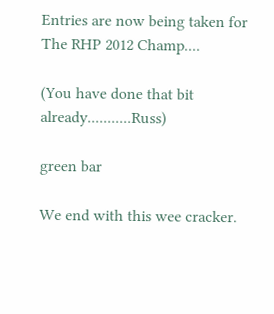Entries are now being taken for The RHP 2012 Champ....

(You have done that bit already...........Russ)

green bar

We end with this wee cracker.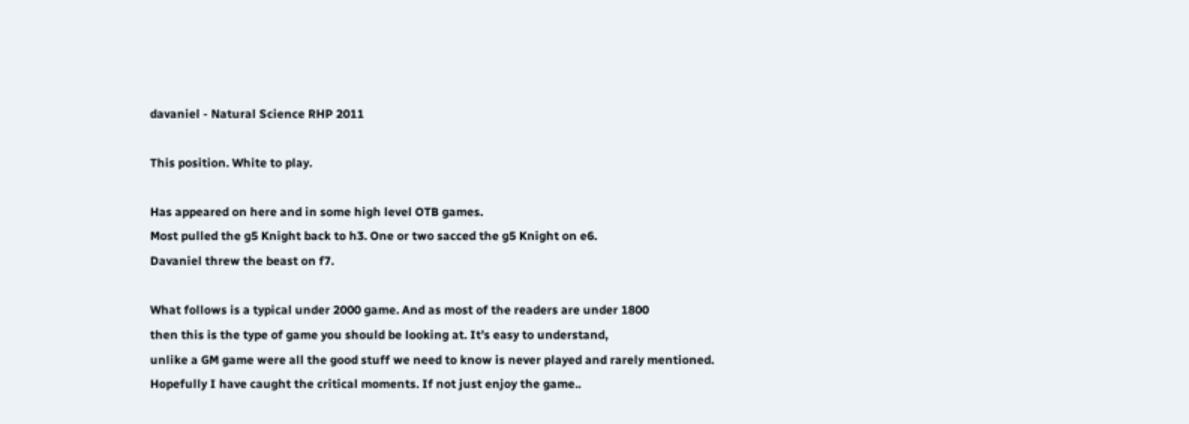davaniel - Natural Science RHP 2011

This position. White to play.

Has appeared on here and in some high level OTB games.
Most pulled the g5 Knight back to h3. One or two sacced the g5 Knight on e6.
Davaniel threw the beast on f7.

What follows is a typical under 2000 game. And as most of the readers are under 1800
then this is the type of game you should be looking at. It’s easy to understand,
unlike a GM game were all the good stuff we need to know is never played and rarely mentioned.
Hopefully I have caught the critical moments. If not just enjoy the game..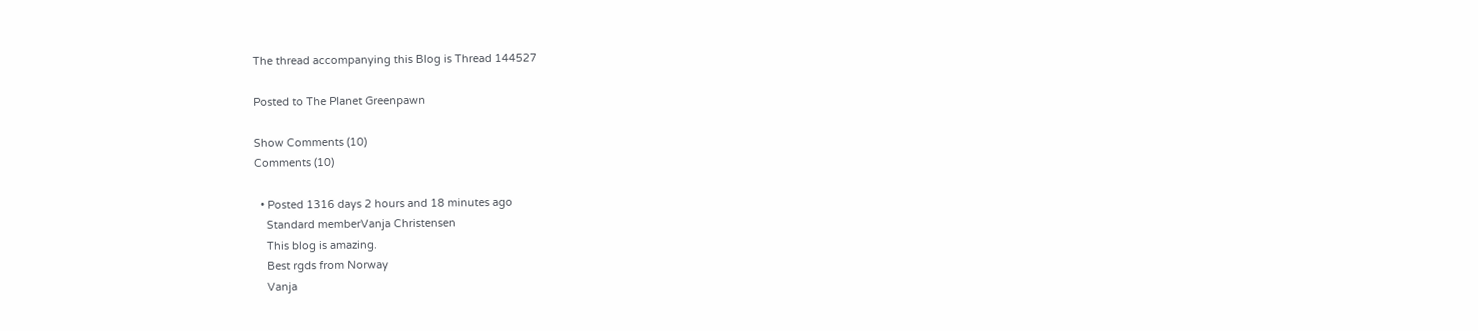The thread accompanying this Blog is Thread 144527

Posted to The Planet Greenpawn

Show Comments (10)
Comments (10)

  • Posted 1316 days 2 hours and 18 minutes ago
    Standard memberVanja Christensen
    This blog is amazing.
    Best rgds from Norway
    Vanja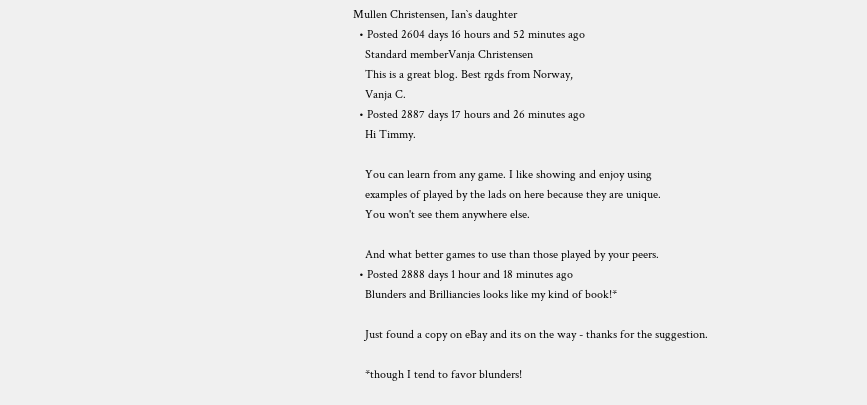Mullen Christensen, Ian`s daughter
  • Posted 2604 days 16 hours and 52 minutes ago
    Standard memberVanja Christensen
    This is a great blog. Best rgds from Norway,
    Vanja C.
  • Posted 2887 days 17 hours and 26 minutes ago
    Hi Timmy.

    You can learn from any game. I like showing and enjoy using
    examples of played by the lads on here because they are unique.
    You won't see them anywhere else.

    And what better games to use than those played by your peers.
  • Posted 2888 days 1 hour and 18 minutes ago
    Blunders and Brilliancies looks like my kind of book!*

    Just found a copy on eBay and its on the way - thanks for the suggestion.

    *though I tend to favor blunders!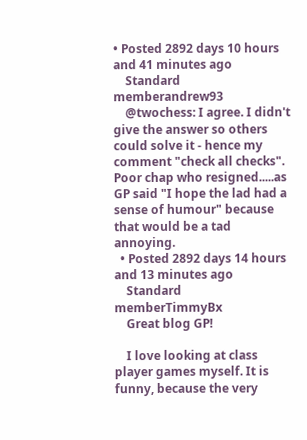• Posted 2892 days 10 hours and 41 minutes ago
    Standard memberandrew93
    @twochess: I agree. I didn't give the answer so others could solve it - hence my comment "check all checks". Poor chap who resigned.....as GP said "I hope the lad had a sense of humour" because that would be a tad annoying.
  • Posted 2892 days 14 hours and 13 minutes ago
    Standard memberTimmyBx
    Great blog GP!

    I love looking at class player games myself. It is funny, because the very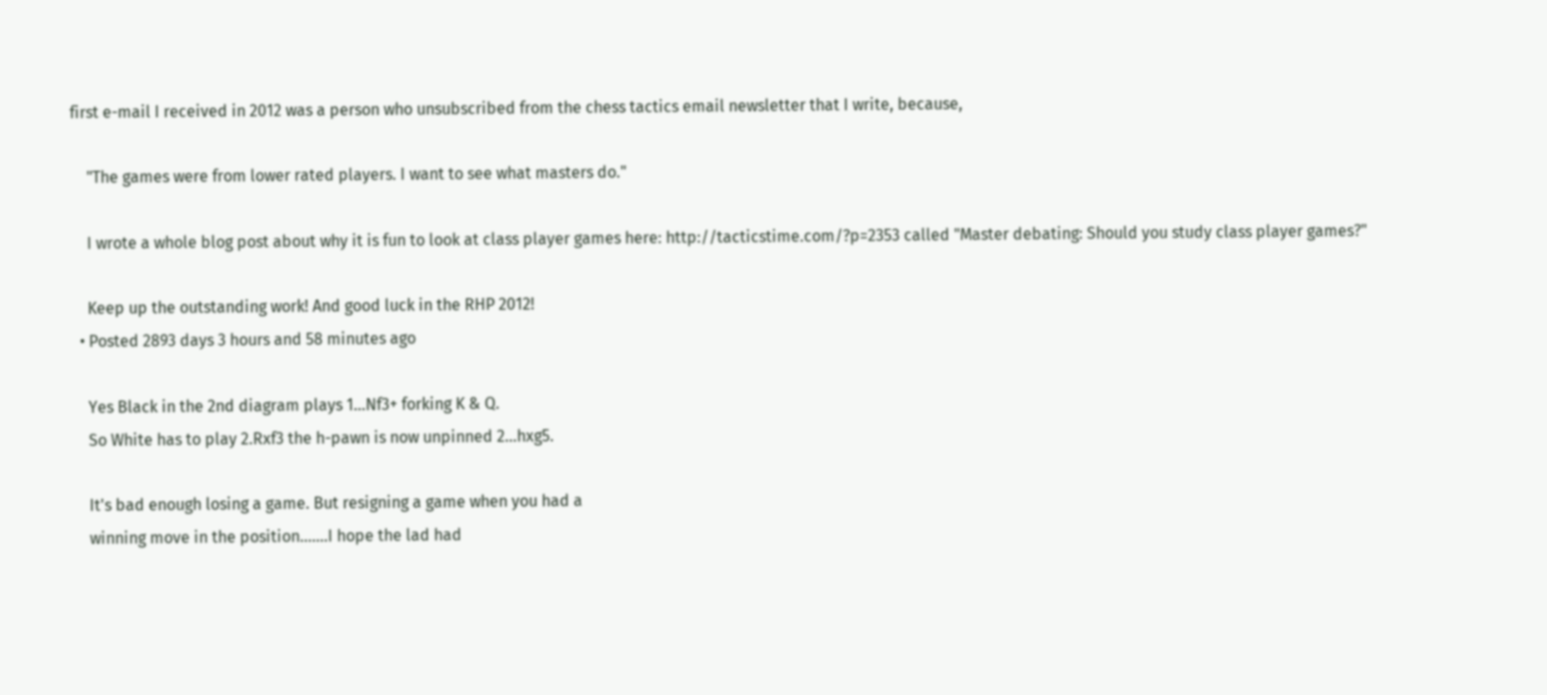first e-mail I received in 2012 was a person who unsubscribed from the chess tactics email newsletter that I write, because,

    "The games were from lower rated players. I want to see what masters do."

    I wrote a whole blog post about why it is fun to look at class player games here: http://tacticstime.com/?p=2353 called "Master debating: Should you study class player games?"

    Keep up the outstanding work! And good luck in the RHP 2012!
  • Posted 2893 days 3 hours and 58 minutes ago

    Yes Black in the 2nd diagram plays 1...Nf3+ forking K & Q.
    So White has to play 2.Rxf3 the h-pawn is now unpinned 2...hxg5.

    It's bad enough losing a game. But resigning a game when you had a
    winning move in the position.......I hope the lad had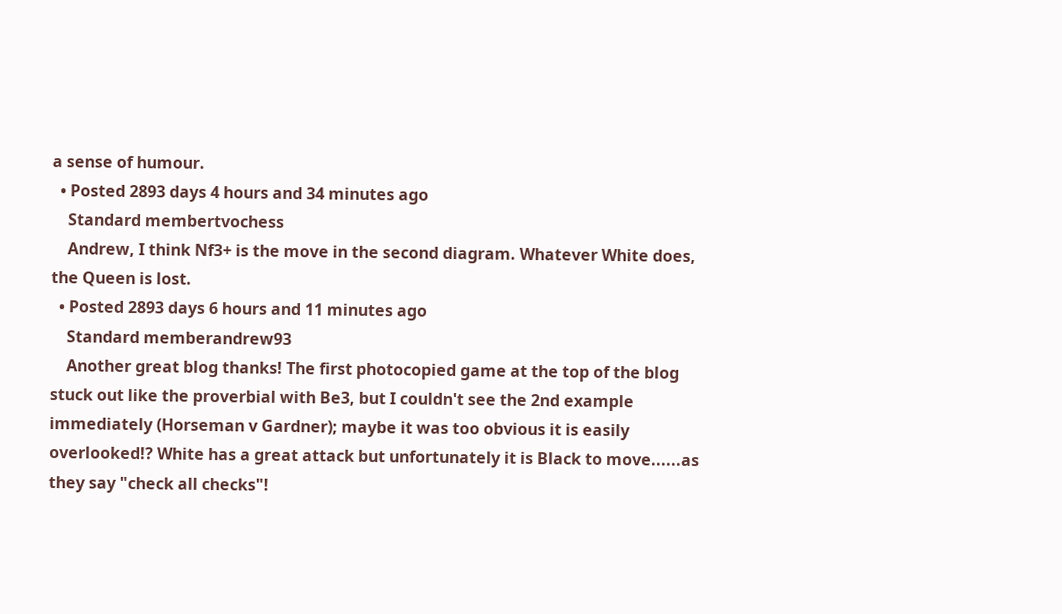a sense of humour.
  • Posted 2893 days 4 hours and 34 minutes ago
    Standard membertvochess
    Andrew, I think Nf3+ is the move in the second diagram. Whatever White does, the Queen is lost.
  • Posted 2893 days 6 hours and 11 minutes ago
    Standard memberandrew93
    Another great blog thanks! The first photocopied game at the top of the blog stuck out like the proverbial with Be3, but I couldn't see the 2nd example immediately (Horseman v Gardner); maybe it was too obvious it is easily overlooked!? White has a great attack but unfortunately it is Black to move......as they say "check all checks"!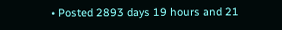• Posted 2893 days 19 hours and 21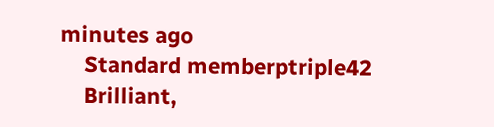minutes ago
    Standard memberptriple42
    Brilliant,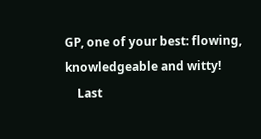GP, one of your best: flowing, knowledgeable and witty!
    Last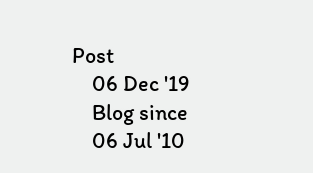Post
    06 Dec '19
    Blog since
    06 Jul '10